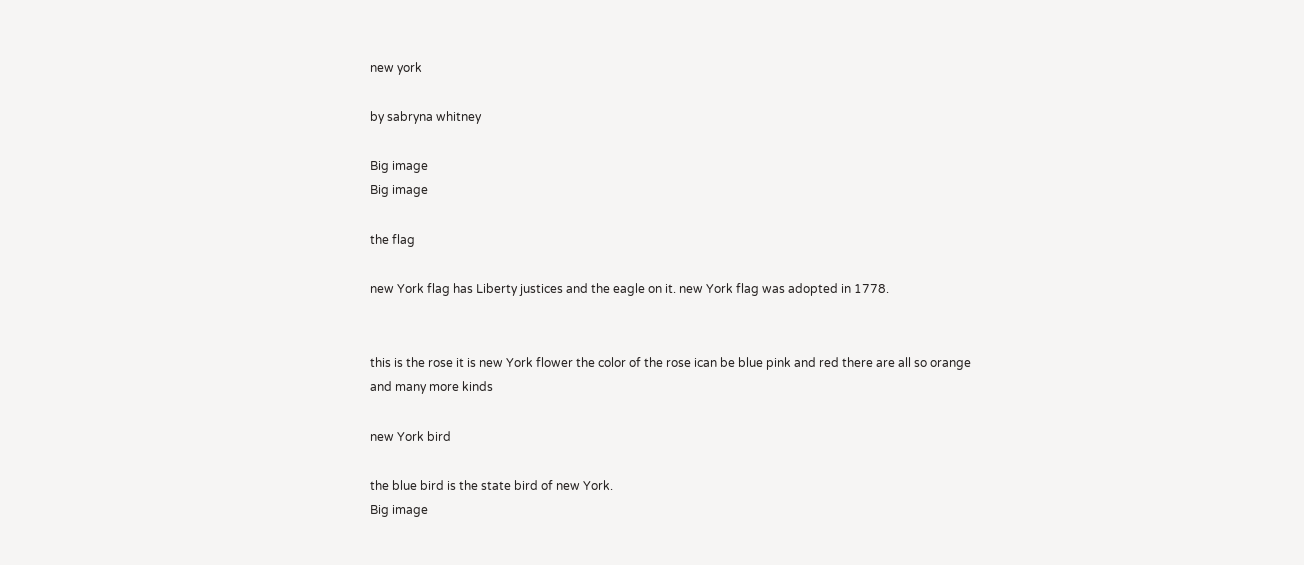new york

by sabryna whitney

Big image
Big image

the flag

new York flag has Liberty justices and the eagle on it. new York flag was adopted in 1778.


this is the rose it is new York flower the color of the rose ican be blue pink and red there are all so orange and many more kinds

new York bird

the blue bird is the state bird of new York.
Big image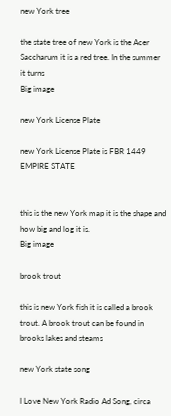new York tree

the state tree of new York is the Acer Saccharum it is a red tree. In the summer it turns
Big image

new York License Plate

new York License Plate is FBR 1449 EMPIRE STATE


this is the new York map it is the shape and how big and log it is.
Big image

brook trout

this is new York fish it is called a brook trout. A brook trout can be found in brooks lakes and steams

new York state song

I Love New York Radio Ad Song, circa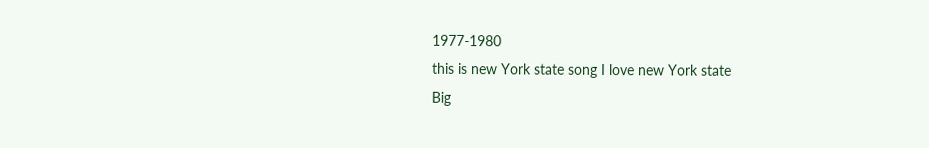1977-1980
this is new York state song I love new York state
Big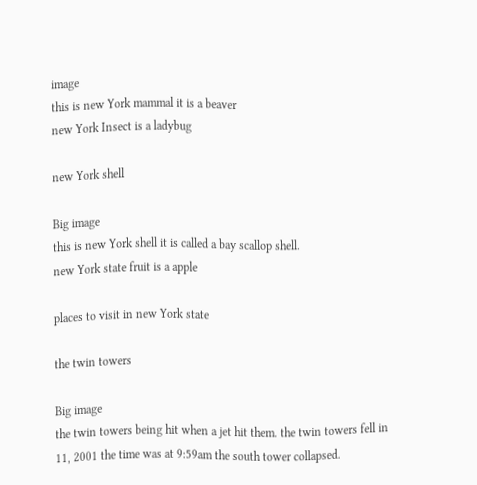image
this is new York mammal it is a beaver
new York Insect is a ladybug

new York shell

Big image
this is new York shell it is called a bay scallop shell.
new York state fruit is a apple

places to visit in new York state

the twin towers

Big image
the twin towers being hit when a jet hit them. the twin towers fell in 11, 2001 the time was at 9:59am the south tower collapsed.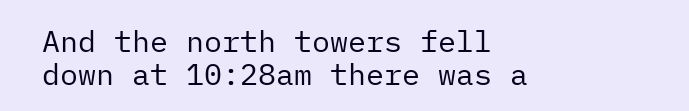And the north towers fell down at 10:28am there was a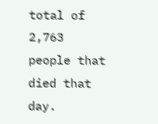total of 2,763 people that died that day.